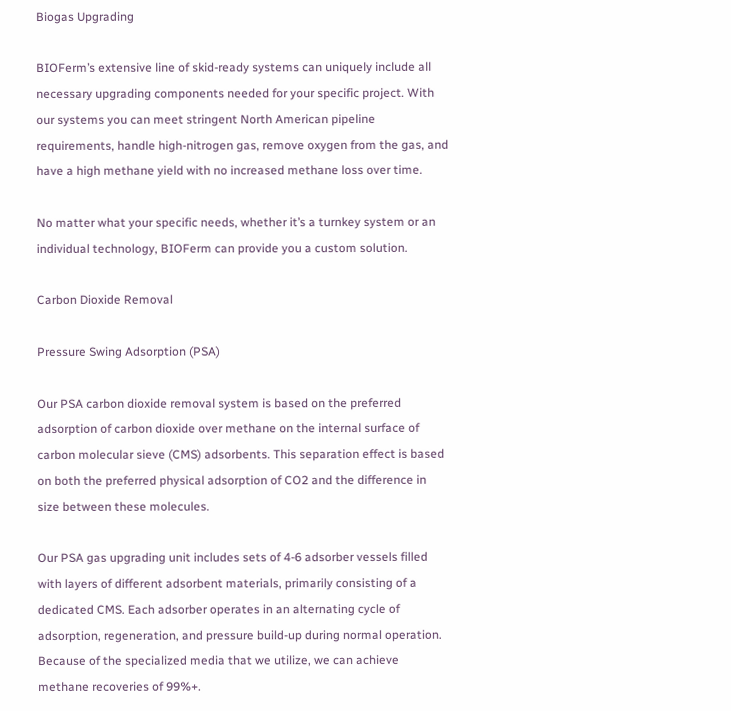Biogas Upgrading

BIOFerm’s extensive line of skid-ready systems can uniquely include all necessary upgrading components needed for your specific project. With our systems you can meet stringent North American pipeline requirements, handle high-nitrogen gas, remove oxygen from the gas, and have a high methane yield with no increased methane loss over time.

No matter what your specific needs, whether it’s a turnkey system or an individual technology, BIOFerm can provide you a custom solution.

Carbon Dioxide Removal

Pressure Swing Adsorption (PSA)

Our PSA carbon dioxide removal system is based on the preferred adsorption of carbon dioxide over methane on the internal surface of carbon molecular sieve (CMS) adsorbents. This separation effect is based on both the preferred physical adsorption of CO2 and the difference in size between these molecules.

Our PSA gas upgrading unit includes sets of 4-6 adsorber vessels filled with layers of different adsorbent materials, primarily consisting of a dedicated CMS. Each adsorber operates in an alternating cycle of adsorption, regeneration, and pressure build-up during normal operation. Because of the specialized media that we utilize, we can achieve methane recoveries of 99%+.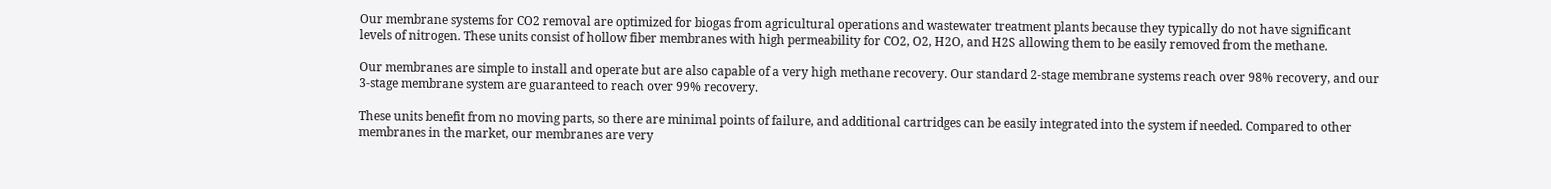Our membrane systems for CO2 removal are optimized for biogas from agricultural operations and wastewater treatment plants because they typically do not have significant levels of nitrogen. These units consist of hollow fiber membranes with high permeability for CO2, O2, H2O, and H2S allowing them to be easily removed from the methane.

Our membranes are simple to install and operate but are also capable of a very high methane recovery. Our standard 2-stage membrane systems reach over 98% recovery, and our 3-stage membrane system are guaranteed to reach over 99% recovery.

These units benefit from no moving parts, so there are minimal points of failure, and additional cartridges can be easily integrated into the system if needed. Compared to other membranes in the market, our membranes are very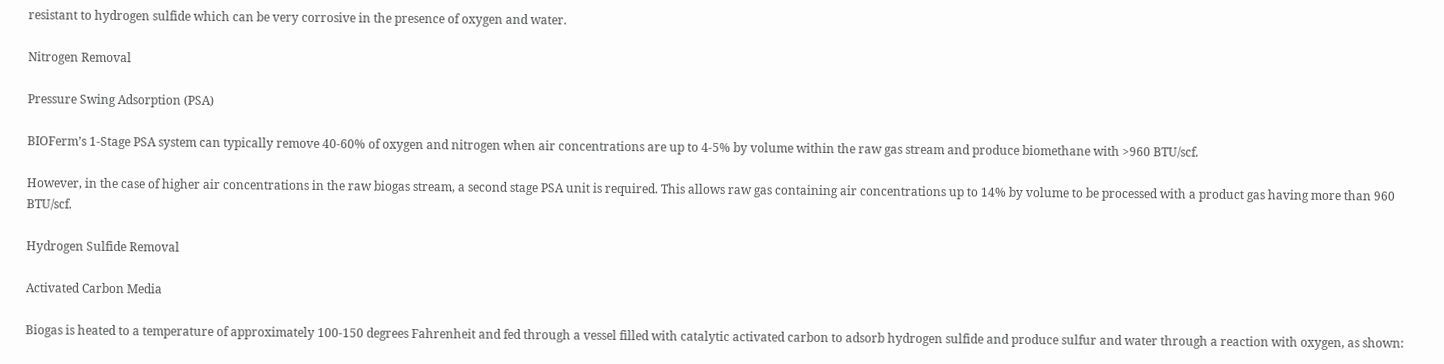resistant to hydrogen sulfide which can be very corrosive in the presence of oxygen and water.

Nitrogen Removal

Pressure Swing Adsorption (PSA)

BIOFerm’s 1-Stage PSA system can typically remove 40-60% of oxygen and nitrogen when air concentrations are up to 4-5% by volume within the raw gas stream and produce biomethane with >960 BTU/scf.

However, in the case of higher air concentrations in the raw biogas stream, a second stage PSA unit is required. This allows raw gas containing air concentrations up to 14% by volume to be processed with a product gas having more than 960 BTU/scf.

Hydrogen Sulfide Removal

Activated Carbon Media

Biogas is heated to a temperature of approximately 100-150 degrees Fahrenheit and fed through a vessel filled with catalytic activated carbon to adsorb hydrogen sulfide and produce sulfur and water through a reaction with oxygen, as shown: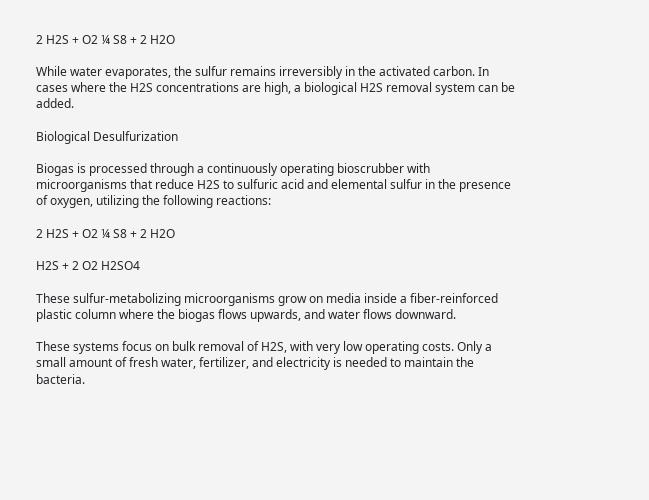2 H2S + O2 ¼ S8 + 2 H2O

While water evaporates, the sulfur remains irreversibly in the activated carbon. In cases where the H2S concentrations are high, a biological H2S removal system can be added.

Biological Desulfurization

Biogas is processed through a continuously operating bioscrubber with microorganisms that reduce H2S to sulfuric acid and elemental sulfur in the presence of oxygen, utilizing the following reactions:

2 H2S + O2 ¼ S8 + 2 H2O

H2S + 2 O2 H2SO4

These sulfur-metabolizing microorganisms grow on media inside a fiber-reinforced plastic column where the biogas flows upwards, and water flows downward.

These systems focus on bulk removal of H2S, with very low operating costs. Only a small amount of fresh water, fertilizer, and electricity is needed to maintain the bacteria.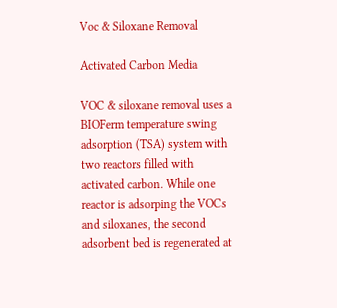Voc & Siloxane Removal

Activated Carbon Media

VOC & siloxane removal uses a BIOFerm temperature swing adsorption (TSA) system with two reactors filled with activated carbon. While one reactor is adsorping the VOCs and siloxanes, the second adsorbent bed is regenerated at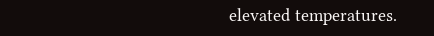elevated temperatures.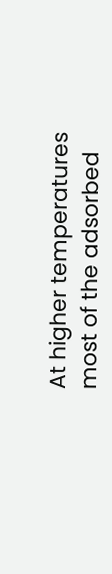At higher temperatures most of the adsorbed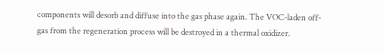components will desorb and diffuse into the gas phase again. The VOC-laden off-gas from the regeneration process will be destroyed in a thermal oxidizer.